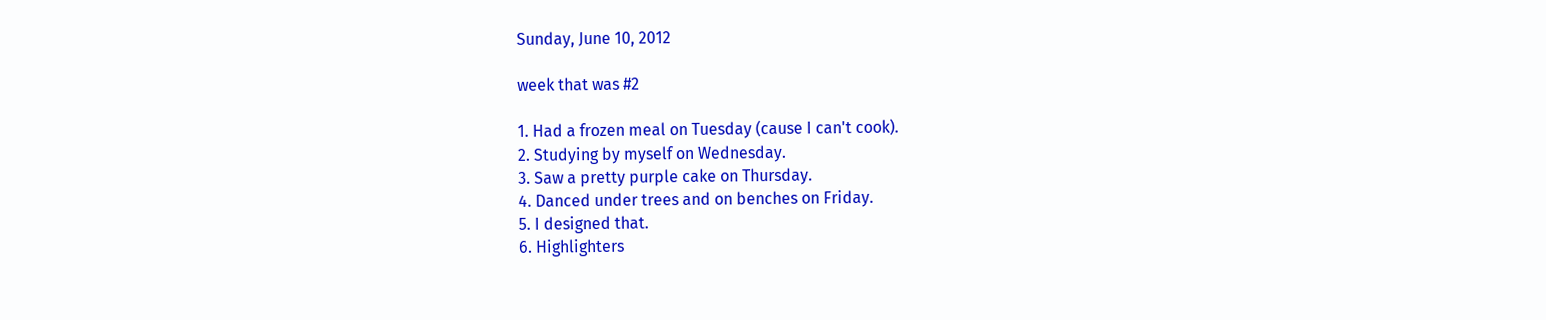Sunday, June 10, 2012

week that was #2

1. Had a frozen meal on Tuesday (cause I can't cook).
2. Studying by myself on Wednesday.
3. Saw a pretty purple cake on Thursday.
4. Danced under trees and on benches on Friday.
5. I designed that.
6. Highlighters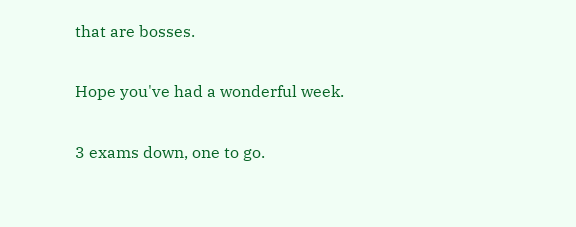that are bosses.

Hope you've had a wonderful week.

3 exams down, one to go.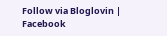Follow via Bloglovin | Facebook